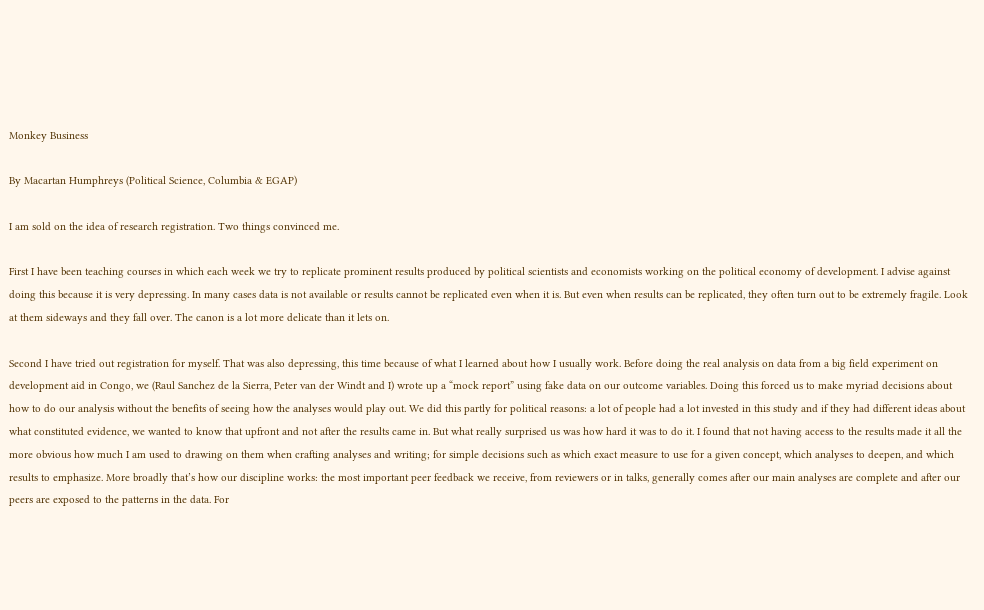Monkey Business

By Macartan Humphreys (Political Science, Columbia & EGAP)

I am sold on the idea of research registration. Two things convinced me.

First I have been teaching courses in which each week we try to replicate prominent results produced by political scientists and economists working on the political economy of development. I advise against doing this because it is very depressing. In many cases data is not available or results cannot be replicated even when it is. But even when results can be replicated, they often turn out to be extremely fragile. Look at them sideways and they fall over. The canon is a lot more delicate than it lets on.

Second I have tried out registration for myself. That was also depressing, this time because of what I learned about how I usually work. Before doing the real analysis on data from a big field experiment on development aid in Congo, we (Raul Sanchez de la Sierra, Peter van der Windt and I) wrote up a “mock report” using fake data on our outcome variables. Doing this forced us to make myriad decisions about how to do our analysis without the benefits of seeing how the analyses would play out. We did this partly for political reasons: a lot of people had a lot invested in this study and if they had different ideas about what constituted evidence, we wanted to know that upfront and not after the results came in. But what really surprised us was how hard it was to do it. I found that not having access to the results made it all the more obvious how much I am used to drawing on them when crafting analyses and writing; for simple decisions such as which exact measure to use for a given concept, which analyses to deepen, and which results to emphasize. More broadly that’s how our discipline works: the most important peer feedback we receive, from reviewers or in talks, generally comes after our main analyses are complete and after our peers are exposed to the patterns in the data. For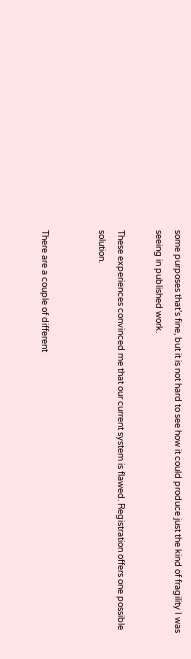some purposes that’s fine, but it is not hard to see how it could produce just the kind of fragility I was seeing in published work.

These experiences convinced me that our current system is flawed. Registration offers one possible solution.


There are a couple of different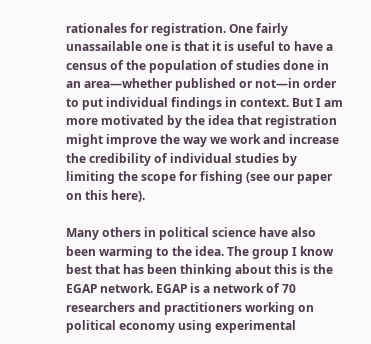rationales for registration. One fairly unassailable one is that it is useful to have a census of the population of studies done in an area—whether published or not—in order to put individual findings in context. But I am more motivated by the idea that registration might improve the way we work and increase the credibility of individual studies by limiting the scope for fishing (see our paper on this here).

Many others in political science have also been warming to the idea. The group I know best that has been thinking about this is the EGAP network. EGAP is a network of 70 researchers and practitioners working on political economy using experimental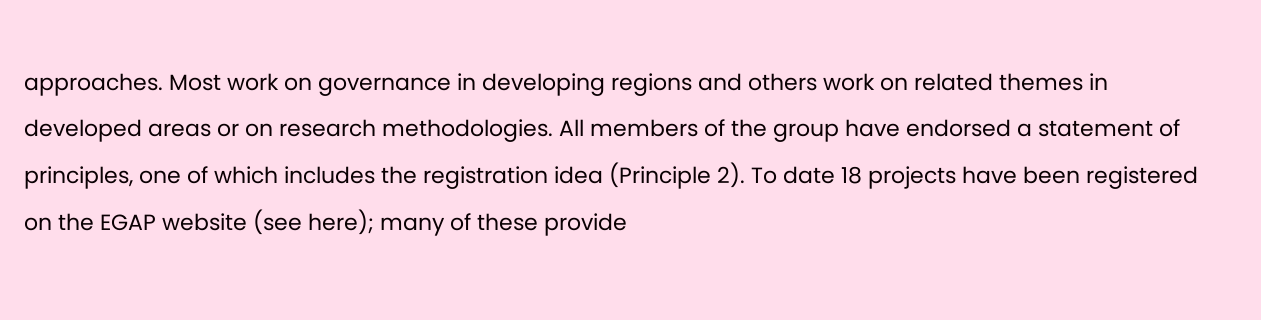approaches. Most work on governance in developing regions and others work on related themes in developed areas or on research methodologies. All members of the group have endorsed a statement of principles, one of which includes the registration idea (Principle 2). To date 18 projects have been registered on the EGAP website (see here); many of these provide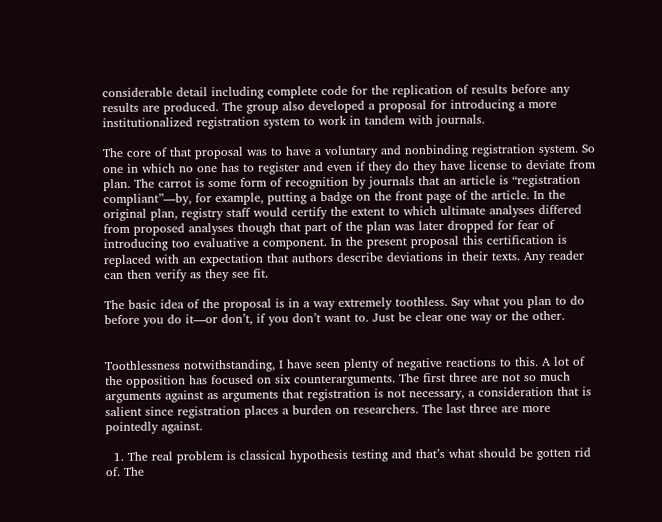considerable detail including complete code for the replication of results before any results are produced. The group also developed a proposal for introducing a more institutionalized registration system to work in tandem with journals.

The core of that proposal was to have a voluntary and nonbinding registration system. So one in which no one has to register and even if they do they have license to deviate from plan. The carrot is some form of recognition by journals that an article is “registration compliant”—by, for example, putting a badge on the front page of the article. In the original plan, registry staff would certify the extent to which ultimate analyses differed from proposed analyses though that part of the plan was later dropped for fear of introducing too evaluative a component. In the present proposal this certification is replaced with an expectation that authors describe deviations in their texts. Any reader can then verify as they see fit.

The basic idea of the proposal is in a way extremely toothless. Say what you plan to do before you do it—or don’t, if you don’t want to. Just be clear one way or the other.


Toothlessness notwithstanding, I have seen plenty of negative reactions to this. A lot of the opposition has focused on six counterarguments. The first three are not so much arguments against as arguments that registration is not necessary, a consideration that is salient since registration places a burden on researchers. The last three are more pointedly against.

  1. The real problem is classical hypothesis testing and that’s what should be gotten rid of. The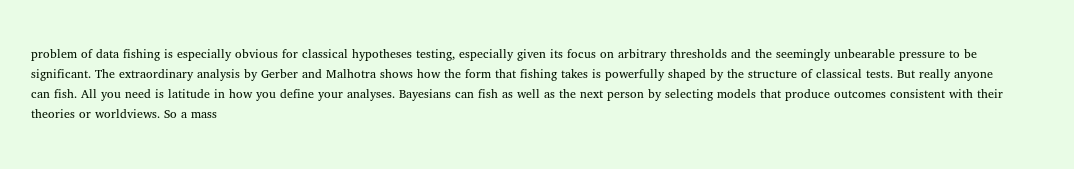problem of data fishing is especially obvious for classical hypotheses testing, especially given its focus on arbitrary thresholds and the seemingly unbearable pressure to be significant. The extraordinary analysis by Gerber and Malhotra shows how the form that fishing takes is powerfully shaped by the structure of classical tests. But really anyone can fish. All you need is latitude in how you define your analyses. Bayesians can fish as well as the next person by selecting models that produce outcomes consistent with their theories or worldviews. So a mass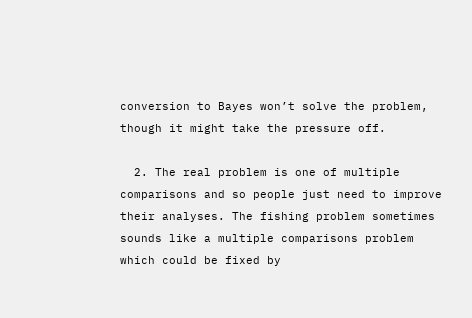conversion to Bayes won’t solve the problem, though it might take the pressure off.

  2. The real problem is one of multiple comparisons and so people just need to improve their analyses. The fishing problem sometimes sounds like a multiple comparisons problem which could be fixed by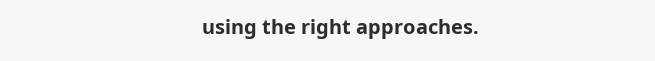using the right approaches.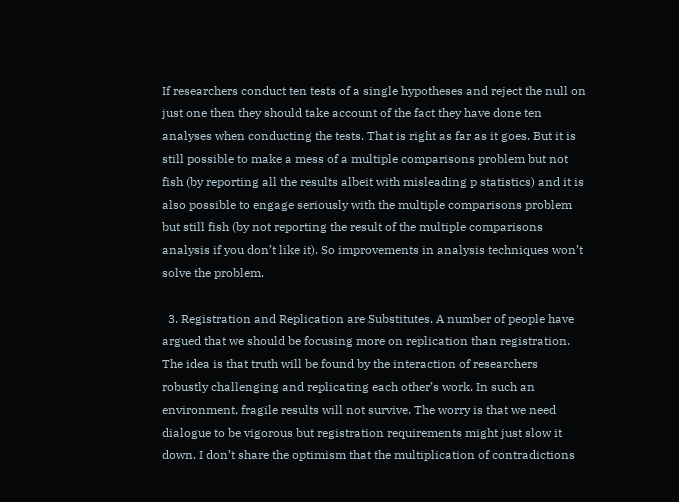If researchers conduct ten tests of a single hypotheses and reject the null on just one then they should take account of the fact they have done ten analyses when conducting the tests. That is right as far as it goes. But it is still possible to make a mess of a multiple comparisons problem but not fish (by reporting all the results albeit with misleading p statistics) and it is also possible to engage seriously with the multiple comparisons problem but still fish (by not reporting the result of the multiple comparisons analysis if you don’t like it). So improvements in analysis techniques won’t solve the problem.

  3. Registration and Replication are Substitutes. A number of people have argued that we should be focusing more on replication than registration. The idea is that truth will be found by the interaction of researchers robustly challenging and replicating each other’s work. In such an environment, fragile results will not survive. The worry is that we need dialogue to be vigorous but registration requirements might just slow it down. I don’t share the optimism that the multiplication of contradictions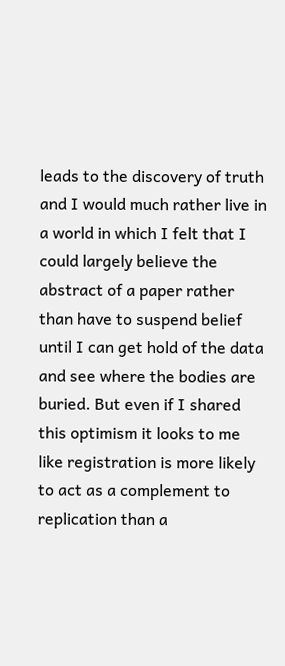leads to the discovery of truth and I would much rather live in a world in which I felt that I could largely believe the abstract of a paper rather than have to suspend belief until I can get hold of the data and see where the bodies are buried. But even if I shared this optimism it looks to me like registration is more likely to act as a complement to replication than a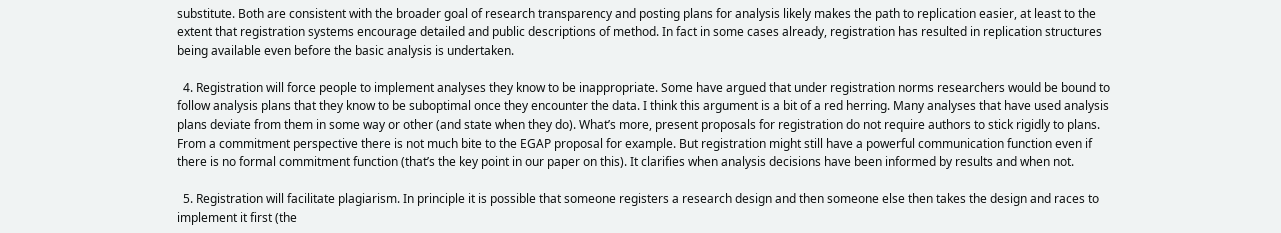substitute. Both are consistent with the broader goal of research transparency and posting plans for analysis likely makes the path to replication easier, at least to the extent that registration systems encourage detailed and public descriptions of method. In fact in some cases already, registration has resulted in replication structures being available even before the basic analysis is undertaken.

  4. Registration will force people to implement analyses they know to be inappropriate. Some have argued that under registration norms researchers would be bound to follow analysis plans that they know to be suboptimal once they encounter the data. I think this argument is a bit of a red herring. Many analyses that have used analysis plans deviate from them in some way or other (and state when they do). What’s more, present proposals for registration do not require authors to stick rigidly to plans. From a commitment perspective there is not much bite to the EGAP proposal for example. But registration might still have a powerful communication function even if there is no formal commitment function (that’s the key point in our paper on this). It clarifies when analysis decisions have been informed by results and when not.

  5. Registration will facilitate plagiarism. In principle it is possible that someone registers a research design and then someone else then takes the design and races to implement it first (the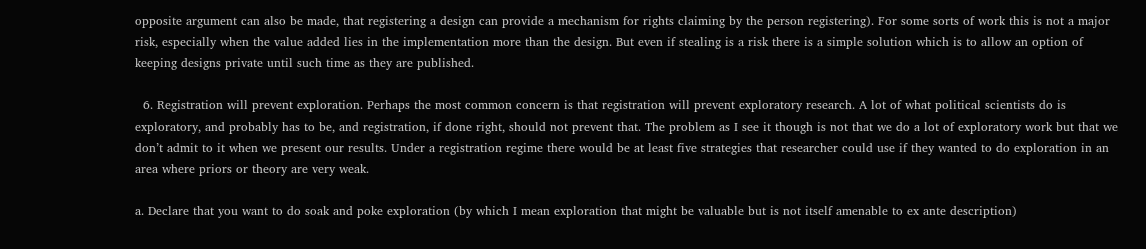opposite argument can also be made, that registering a design can provide a mechanism for rights claiming by the person registering). For some sorts of work this is not a major risk, especially when the value added lies in the implementation more than the design. But even if stealing is a risk there is a simple solution which is to allow an option of keeping designs private until such time as they are published.

  6. Registration will prevent exploration. Perhaps the most common concern is that registration will prevent exploratory research. A lot of what political scientists do is exploratory, and probably has to be, and registration, if done right, should not prevent that. The problem as I see it though is not that we do a lot of exploratory work but that we don’t admit to it when we present our results. Under a registration regime there would be at least five strategies that researcher could use if they wanted to do exploration in an area where priors or theory are very weak.

a. Declare that you want to do soak and poke exploration (by which I mean exploration that might be valuable but is not itself amenable to ex ante description)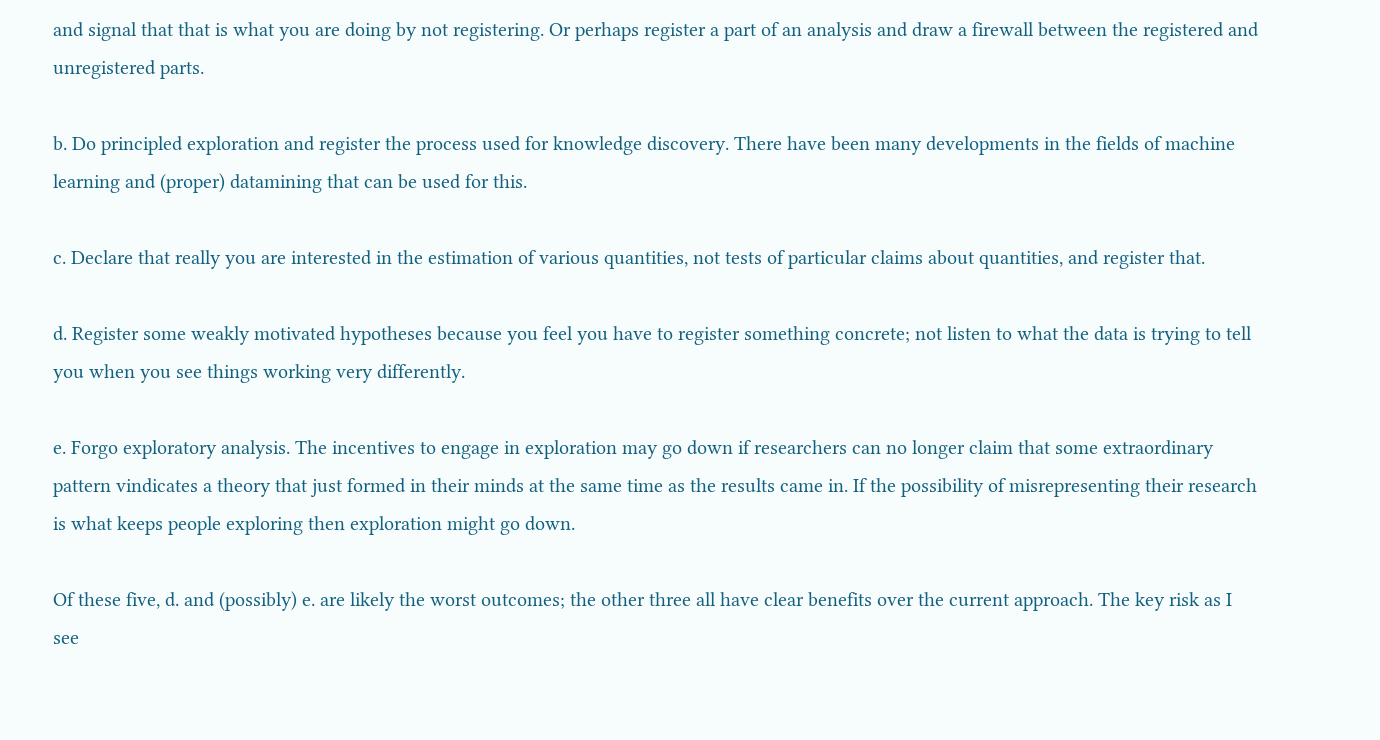and signal that that is what you are doing by not registering. Or perhaps register a part of an analysis and draw a firewall between the registered and unregistered parts.

b. Do principled exploration and register the process used for knowledge discovery. There have been many developments in the fields of machine learning and (proper) datamining that can be used for this.

c. Declare that really you are interested in the estimation of various quantities, not tests of particular claims about quantities, and register that.

d. Register some weakly motivated hypotheses because you feel you have to register something concrete; not listen to what the data is trying to tell you when you see things working very differently.

e. Forgo exploratory analysis. The incentives to engage in exploration may go down if researchers can no longer claim that some extraordinary pattern vindicates a theory that just formed in their minds at the same time as the results came in. If the possibility of misrepresenting their research is what keeps people exploring then exploration might go down.

Of these five, d. and (possibly) e. are likely the worst outcomes; the other three all have clear benefits over the current approach. The key risk as I see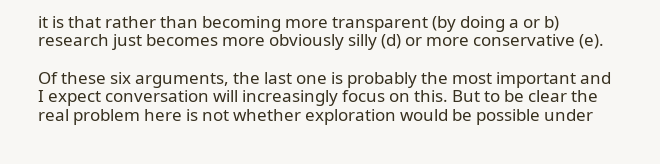it is that rather than becoming more transparent (by doing a or b) research just becomes more obviously silly (d) or more conservative (e).

Of these six arguments, the last one is probably the most important and I expect conversation will increasingly focus on this. But to be clear the real problem here is not whether exploration would be possible under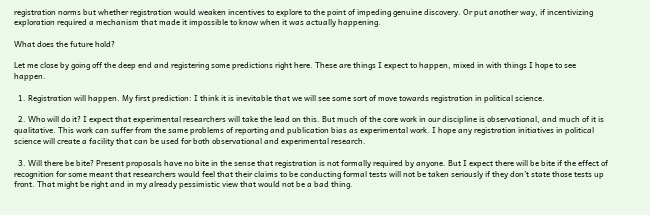registration norms but whether registration would weaken incentives to explore to the point of impeding genuine discovery. Or put another way, if incentivizing exploration required a mechanism that made it impossible to know when it was actually happening.

What does the future hold?

Let me close by going off the deep end and registering some predictions right here. These are things I expect to happen, mixed in with things I hope to see happen.

  1. Registration will happen. My first prediction: I think it is inevitable that we will see some sort of move towards registration in political science.

  2. Who will do it? I expect that experimental researchers will take the lead on this. But much of the core work in our discipline is observational, and much of it is qualitative. This work can suffer from the same problems of reporting and publication bias as experimental work. I hope any registration initiatives in political science will create a facility that can be used for both observational and experimental research.

  3. Will there be bite? Present proposals have no bite in the sense that registration is not formally required by anyone. But I expect there will be bite if the effect of recognition for some meant that researchers would feel that their claims to be conducting formal tests will not be taken seriously if they don’t state those tests up front. That might be right and in my already pessimistic view that would not be a bad thing.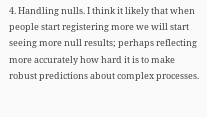4. Handling nulls. I think it likely that when people start registering more we will start seeing more null results; perhaps reflecting more accurately how hard it is to make robust predictions about complex processes.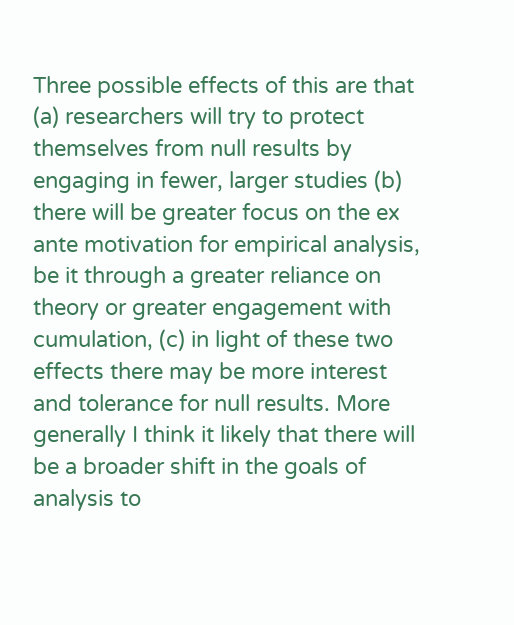Three possible effects of this are that (a) researchers will try to protect themselves from null results by engaging in fewer, larger studies (b) there will be greater focus on the ex ante motivation for empirical analysis, be it through a greater reliance on theory or greater engagement with cumulation, (c) in light of these two effects there may be more interest and tolerance for null results. More generally I think it likely that there will be a broader shift in the goals of analysis to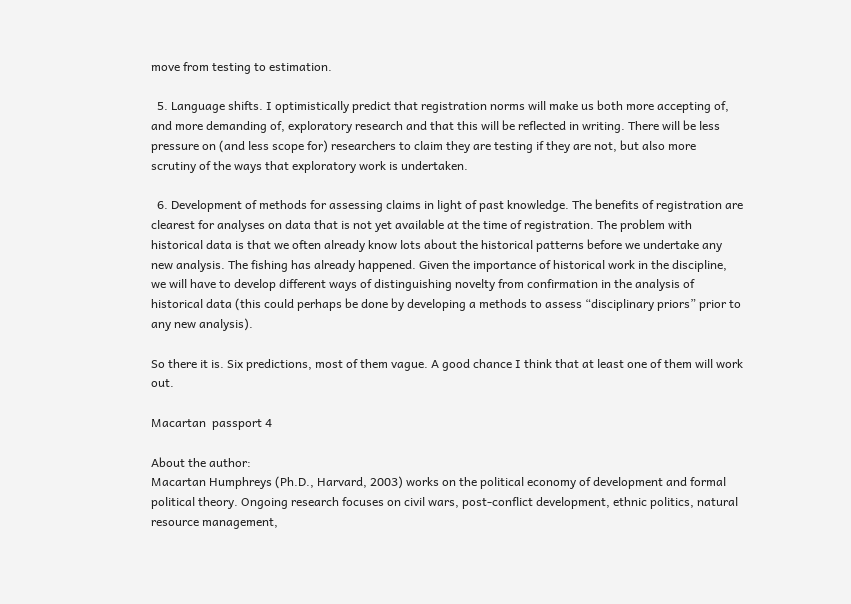move from testing to estimation.

  5. Language shifts. I optimistically predict that registration norms will make us both more accepting of, and more demanding of, exploratory research and that this will be reflected in writing. There will be less pressure on (and less scope for) researchers to claim they are testing if they are not, but also more scrutiny of the ways that exploratory work is undertaken.

  6. Development of methods for assessing claims in light of past knowledge. The benefits of registration are clearest for analyses on data that is not yet available at the time of registration. The problem with historical data is that we often already know lots about the historical patterns before we undertake any new analysis. The fishing has already happened. Given the importance of historical work in the discipline, we will have to develop different ways of distinguishing novelty from confirmation in the analysis of historical data (this could perhaps be done by developing a methods to assess “disciplinary priors” prior to any new analysis).

So there it is. Six predictions, most of them vague. A good chance I think that at least one of them will work out.

Macartan  passport 4

About the author:
Macartan Humphreys (Ph.D., Harvard, 2003) works on the political economy of development and formal political theory. Ongoing research focuses on civil wars, post-conflict development, ethnic politics, natural resource management,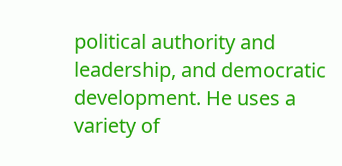political authority and leadership, and democratic development. He uses a variety of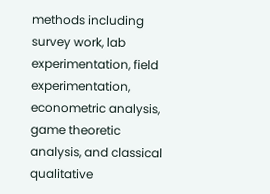methods including survey work, lab experimentation, field experimentation, econometric analysis, game theoretic analysis, and classical qualitative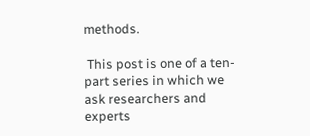methods.

 This post is one of a ten-part series in which we ask researchers and experts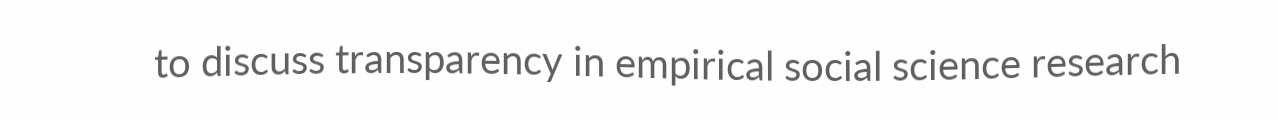to discuss transparency in empirical social science research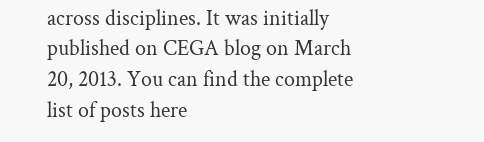across disciplines. It was initially published on CEGA blog on March 20, 2013. You can find the complete list of posts here